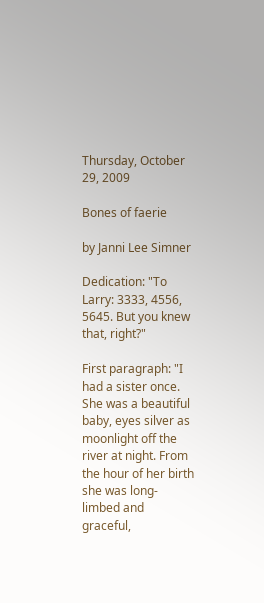Thursday, October 29, 2009

Bones of faerie

by Janni Lee Simner

Dedication: "To Larry: 3333, 4556, 5645. But you knew that, right?"

First paragraph: "I had a sister once. She was a beautiful baby, eyes silver as moonlight off the river at night. From the hour of her birth she was long-limbed and graceful,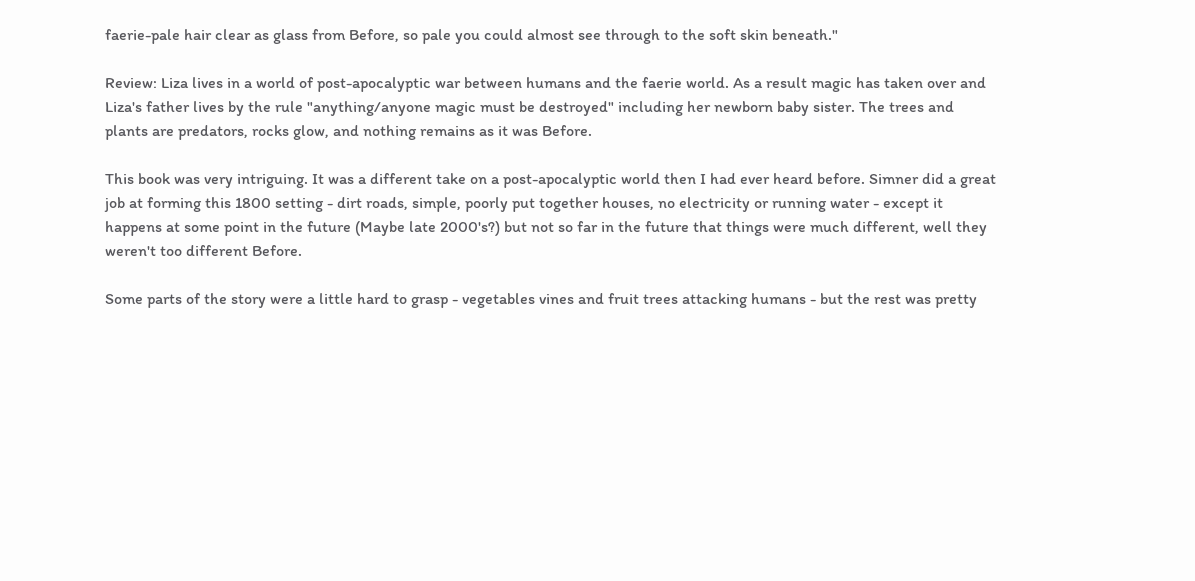faerie-pale hair clear as glass from Before, so pale you could almost see through to the soft skin beneath."

Review: Liza lives in a world of post-apocalyptic war between humans and the faerie world. As a result magic has taken over and Liza's father lives by the rule "anything/anyone magic must be destroyed" including her newborn baby sister. The trees and plants are predators, rocks glow, and nothing remains as it was Before.

This book was very intriguing. It was a different take on a post-apocalyptic world then I had ever heard before. Simner did a great job at forming this 1800 setting - dirt roads, simple, poorly put together houses, no electricity or running water - except it happens at some point in the future (Maybe late 2000's?) but not so far in the future that things were much different, well they weren't too different Before.

Some parts of the story were a little hard to grasp - vegetables vines and fruit trees attacking humans - but the rest was pretty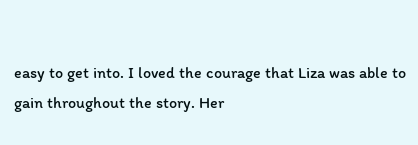easy to get into. I loved the courage that Liza was able to gain throughout the story. Her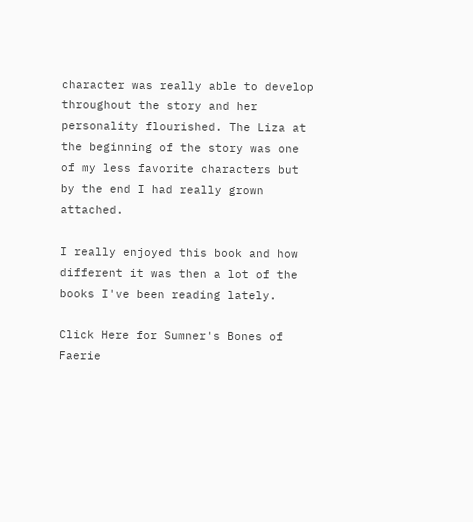character was really able to develop throughout the story and her personality flourished. The Liza at the beginning of the story was one of my less favorite characters but by the end I had really grown attached.

I really enjoyed this book and how different it was then a lot of the books I've been reading lately.

Click Here for Sumner's Bones of Faerie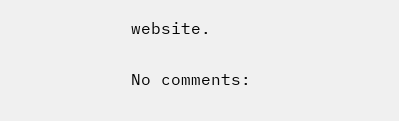website.

No comments: